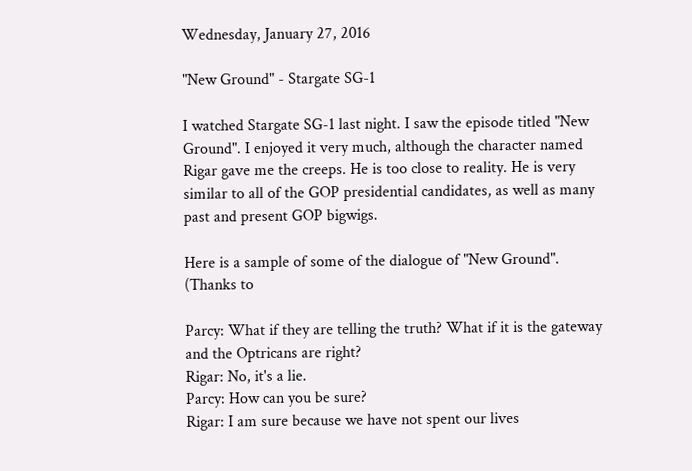Wednesday, January 27, 2016

"New Ground" - Stargate SG-1

I watched Stargate SG-1 last night. I saw the episode titled "New Ground". I enjoyed it very much, although the character named Rigar gave me the creeps. He is too close to reality. He is very similar to all of the GOP presidential candidates, as well as many past and present GOP bigwigs.

Here is a sample of some of the dialogue of "New Ground". (Thanks to

Parcy: What if they are telling the truth? What if it is the gateway and the Optricans are right?
Rigar: No, it's a lie.
Parcy: How can you be sure?
Rigar: I am sure because we have not spent our lives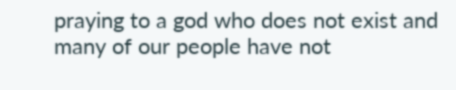praying to a god who does not exist and many of our people have not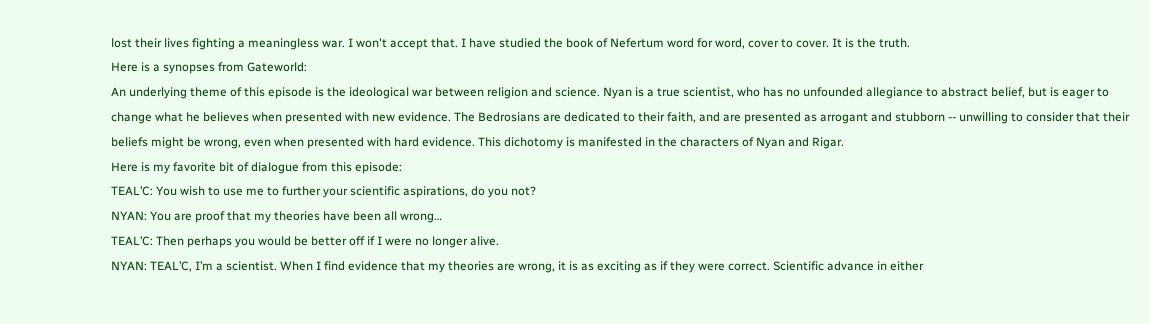lost their lives fighting a meaningless war. I won't accept that. I have studied the book of Nefertum word for word, cover to cover. It is the truth.
Here is a synopses from Gateworld:
An underlying theme of this episode is the ideological war between religion and science. Nyan is a true scientist, who has no unfounded allegiance to abstract belief, but is eager to change what he believes when presented with new evidence. The Bedrosians are dedicated to their faith, and are presented as arrogant and stubborn -- unwilling to consider that their beliefs might be wrong, even when presented with hard evidence. This dichotomy is manifested in the characters of Nyan and Rigar.
Here is my favorite bit of dialogue from this episode:
TEAL’C: You wish to use me to further your scientific aspirations, do you not?
NYAN: You are proof that my theories have been all wrong…
TEAL’C: Then perhaps you would be better off if I were no longer alive.
NYAN: TEAL’C, I’m a scientist. When I find evidence that my theories are wrong, it is as exciting as if they were correct. Scientific advance in either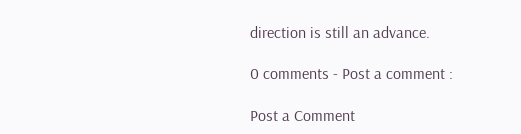direction is still an advance.

0 comments - Post a comment :

Post a Comment